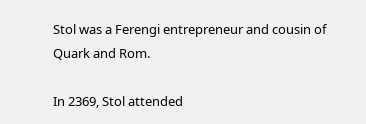Stol was a Ferengi entrepreneur and cousin of Quark and Rom.

In 2369, Stol attended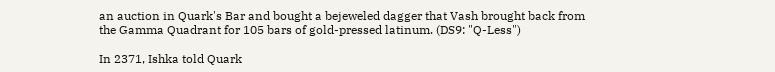an auction in Quark's Bar and bought a bejeweled dagger that Vash brought back from the Gamma Quadrant for 105 bars of gold-pressed latinum. (DS9: "Q-Less")

In 2371, Ishka told Quark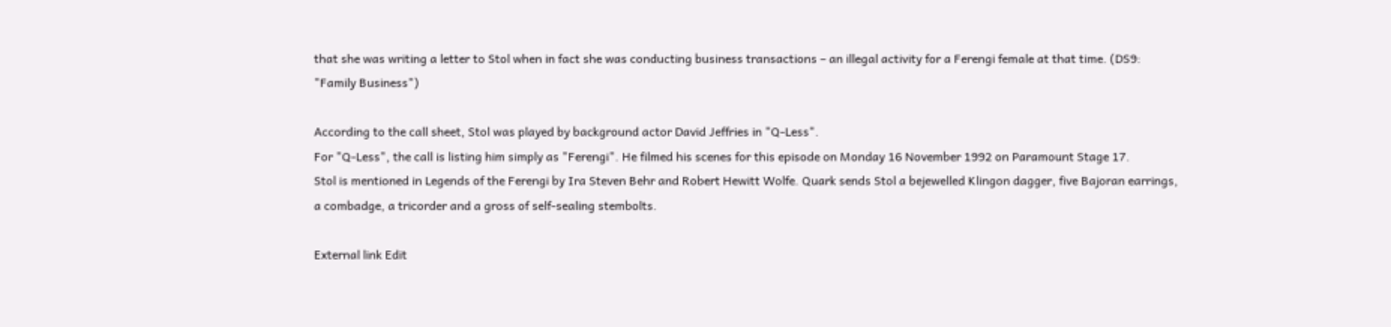that she was writing a letter to Stol when in fact she was conducting business transactions – an illegal activity for a Ferengi female at that time. (DS9: "Family Business")

According to the call sheet, Stol was played by background actor David Jeffries in "Q-Less".
For "Q-Less", the call is listing him simply as "Ferengi". He filmed his scenes for this episode on Monday 16 November 1992 on Paramount Stage 17.
Stol is mentioned in Legends of the Ferengi by Ira Steven Behr and Robert Hewitt Wolfe. Quark sends Stol a bejewelled Klingon dagger, five Bajoran earrings, a combadge, a tricorder and a gross of self-sealing stembolts.

External link Edit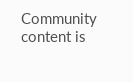Community content is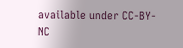available under CC-BY-NC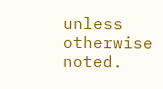unless otherwise noted.